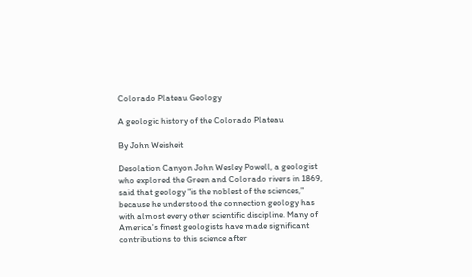Colorado Plateau Geology

A geologic history of the Colorado Plateau

By John Weisheit

Desolation Canyon John Wesley Powell, a geologist who explored the Green and Colorado rivers in 1869, said that geology "is the noblest of the sciences," because he understood the connection geology has with almost every other scientific discipline. Many of America's finest geologists have made significant contributions to this science after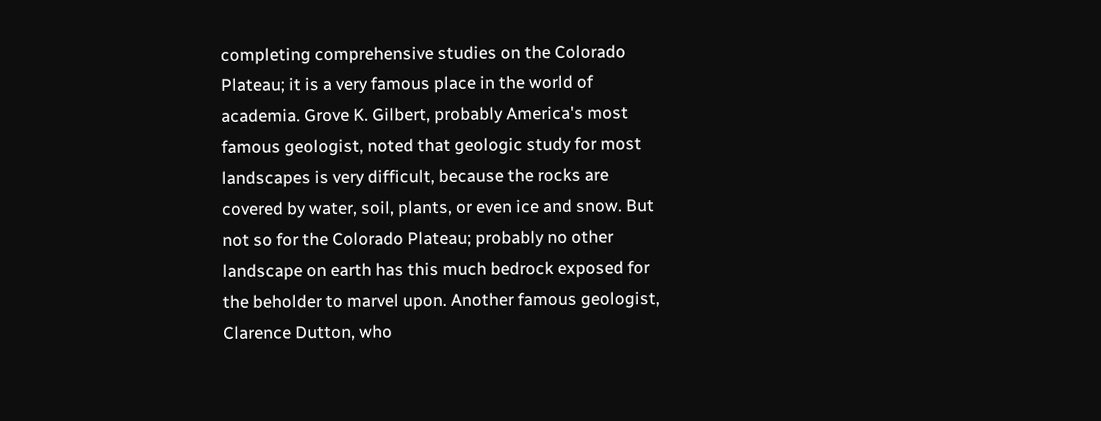completing comprehensive studies on the Colorado Plateau; it is a very famous place in the world of academia. Grove K. Gilbert, probably America's most famous geologist, noted that geologic study for most landscapes is very difficult, because the rocks are covered by water, soil, plants, or even ice and snow. But not so for the Colorado Plateau; probably no other landscape on earth has this much bedrock exposed for the beholder to marvel upon. Another famous geologist, Clarence Dutton, who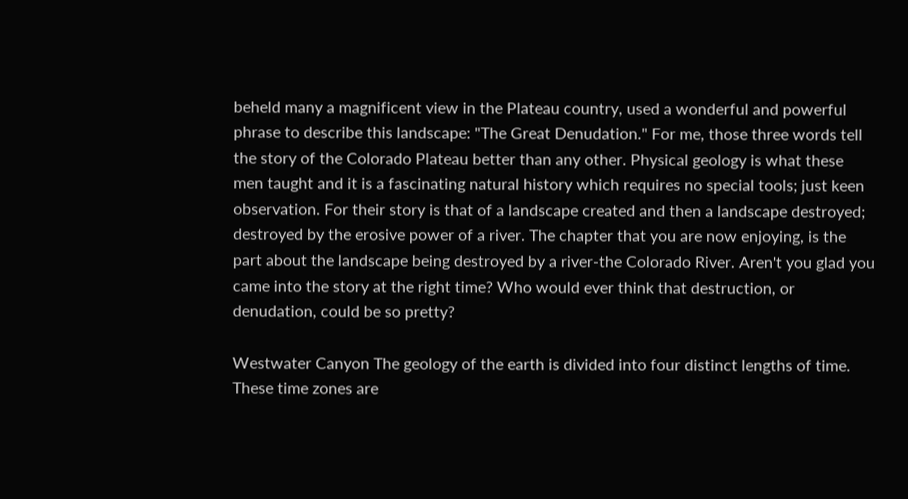beheld many a magnificent view in the Plateau country, used a wonderful and powerful phrase to describe this landscape: "The Great Denudation." For me, those three words tell the story of the Colorado Plateau better than any other. Physical geology is what these men taught and it is a fascinating natural history which requires no special tools; just keen observation. For their story is that of a landscape created and then a landscape destroyed; destroyed by the erosive power of a river. The chapter that you are now enjoying, is the part about the landscape being destroyed by a river-the Colorado River. Aren't you glad you came into the story at the right time? Who would ever think that destruction, or denudation, could be so pretty?

Westwater Canyon The geology of the earth is divided into four distinct lengths of time. These time zones are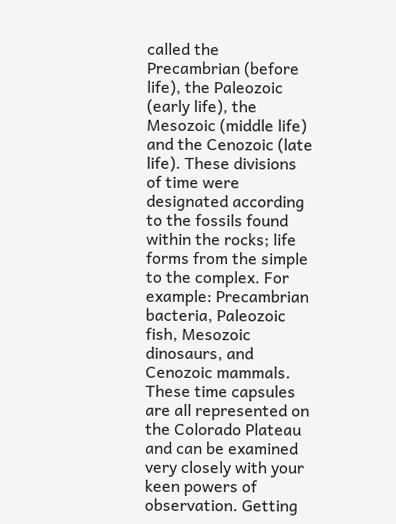called the Precambrian (before life), the Paleozoic (early life), the Mesozoic (middle life) and the Cenozoic (late life). These divisions of time were designated according to the fossils found within the rocks; life forms from the simple to the complex. For example: Precambrian bacteria, Paleozoic fish, Mesozoic dinosaurs, and Cenozoic mammals. These time capsules are all represented on the Colorado Plateau and can be examined very closely with your keen powers of observation. Getting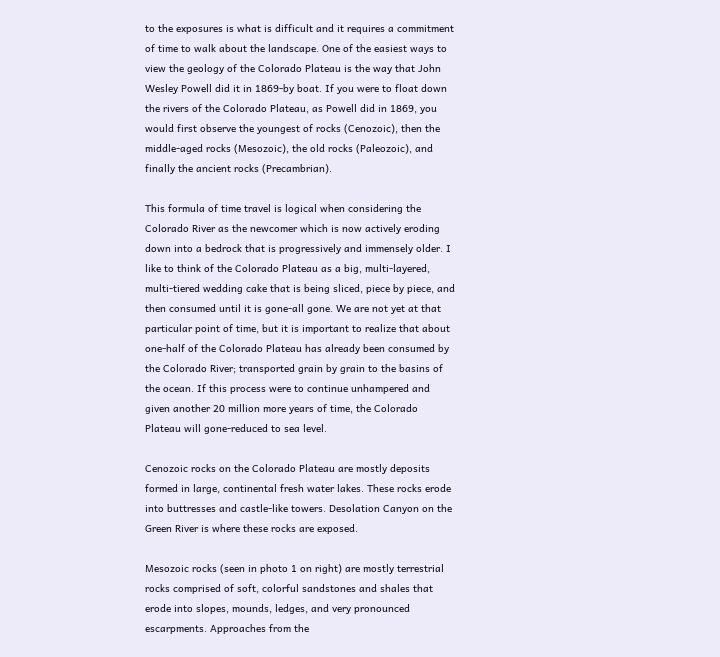to the exposures is what is difficult and it requires a commitment of time to walk about the landscape. One of the easiest ways to view the geology of the Colorado Plateau is the way that John Wesley Powell did it in 1869-by boat. If you were to float down the rivers of the Colorado Plateau, as Powell did in 1869, you would first observe the youngest of rocks (Cenozoic), then the middle-aged rocks (Mesozoic), the old rocks (Paleozoic), and finally the ancient rocks (Precambrian).

This formula of time travel is logical when considering the Colorado River as the newcomer which is now actively eroding down into a bedrock that is progressively and immensely older. I like to think of the Colorado Plateau as a big, multi-layered, multi-tiered wedding cake that is being sliced, piece by piece, and then consumed until it is gone-all gone. We are not yet at that particular point of time, but it is important to realize that about one-half of the Colorado Plateau has already been consumed by the Colorado River; transported grain by grain to the basins of the ocean. If this process were to continue unhampered and given another 20 million more years of time, the Colorado Plateau will gone-reduced to sea level.

Cenozoic rocks on the Colorado Plateau are mostly deposits formed in large, continental fresh water lakes. These rocks erode into buttresses and castle-like towers. Desolation Canyon on the Green River is where these rocks are exposed.

Mesozoic rocks (seen in photo 1 on right) are mostly terrestrial rocks comprised of soft, colorful sandstones and shales that erode into slopes, mounds, ledges, and very pronounced escarpments. Approaches from the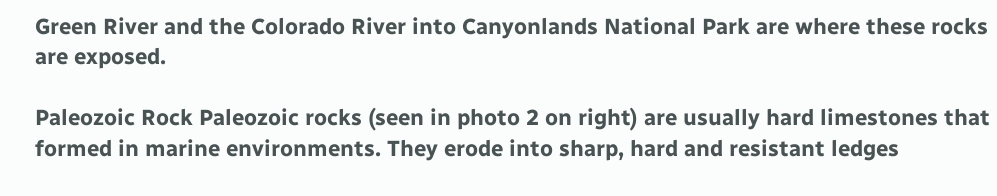Green River and the Colorado River into Canyonlands National Park are where these rocks are exposed.

Paleozoic Rock Paleozoic rocks (seen in photo 2 on right) are usually hard limestones that formed in marine environments. They erode into sharp, hard and resistant ledges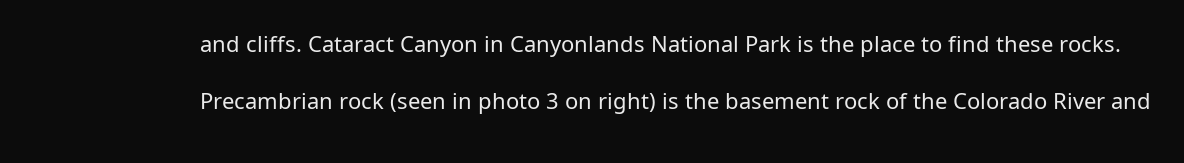and cliffs. Cataract Canyon in Canyonlands National Park is the place to find these rocks.

Precambrian rock (seen in photo 3 on right) is the basement rock of the Colorado River and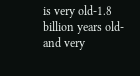is very old-1.8 billion years old-and very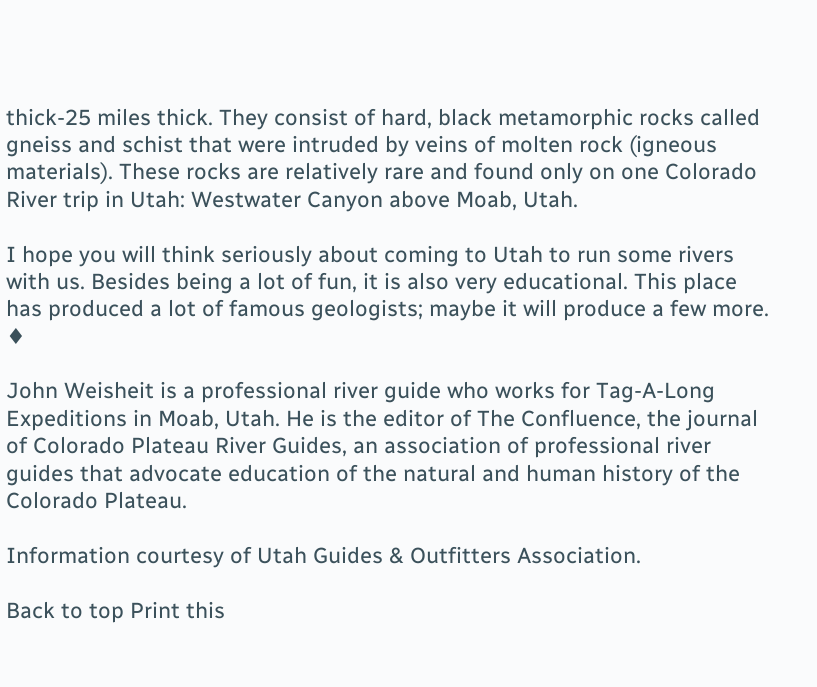thick-25 miles thick. They consist of hard, black metamorphic rocks called gneiss and schist that were intruded by veins of molten rock (igneous materials). These rocks are relatively rare and found only on one Colorado River trip in Utah: Westwater Canyon above Moab, Utah.

I hope you will think seriously about coming to Utah to run some rivers with us. Besides being a lot of fun, it is also very educational. This place has produced a lot of famous geologists; maybe it will produce a few more. ♦

John Weisheit is a professional river guide who works for Tag-A-Long Expeditions in Moab, Utah. He is the editor of The Confluence, the journal of Colorado Plateau River Guides, an association of professional river guides that advocate education of the natural and human history of the Colorado Plateau.

Information courtesy of Utah Guides & Outfitters Association.

Back to top Print this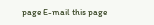page E-mail this page